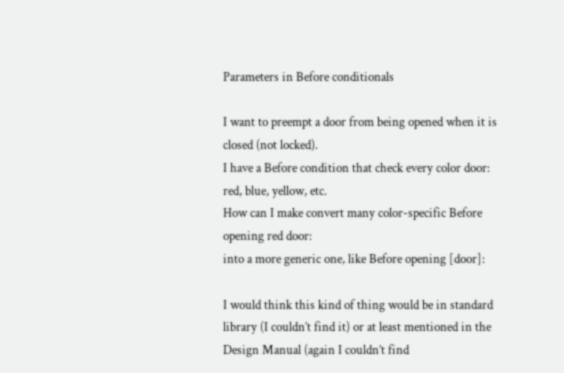Parameters in Before conditionals

I want to preempt a door from being opened when it is closed (not locked).
I have a Before condition that check every color door: red, blue, yellow, etc.
How can I make convert many color-specific Before opening red door:
into a more generic one, like Before opening [door]:

I would think this kind of thing would be in standard library (I couldn’t find it) or at least mentioned in the Design Manual (again I couldn’t find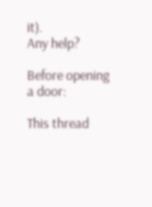it).
Any help?

Before opening a door:

This thread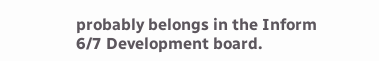probably belongs in the Inform 6/7 Development board.